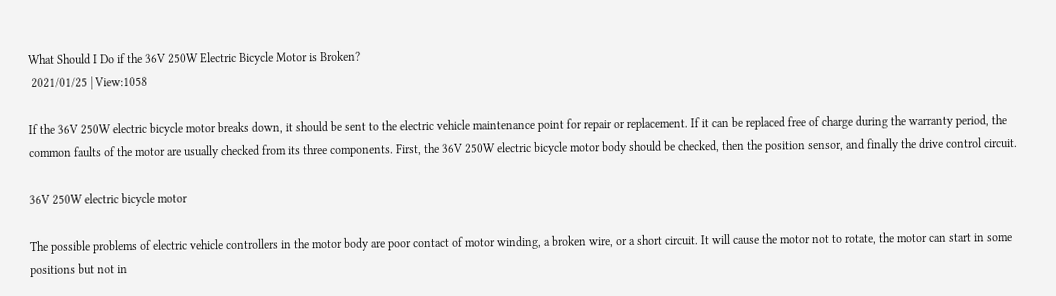What Should I Do if the 36V 250W Electric Bicycle Motor is Broken?
 2021/01/25 | View:1058

If the 36V 250W electric bicycle motor breaks down, it should be sent to the electric vehicle maintenance point for repair or replacement. If it can be replaced free of charge during the warranty period, the common faults of the motor are usually checked from its three components. First, the 36V 250W electric bicycle motor body should be checked, then the position sensor, and finally the drive control circuit.

36V 250W electric bicycle motor

The possible problems of electric vehicle controllers in the motor body are poor contact of motor winding, a broken wire, or a short circuit. It will cause the motor not to rotate, the motor can start in some positions but not in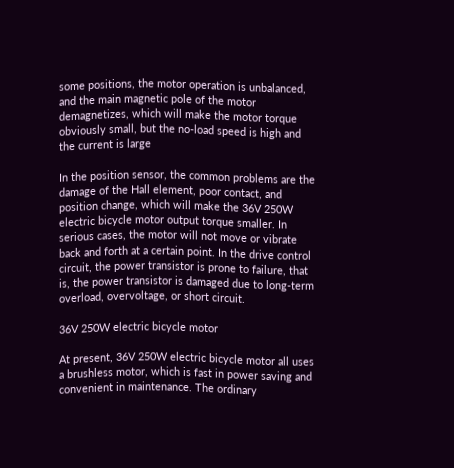some positions, the motor operation is unbalanced, and the main magnetic pole of the motor demagnetizes, which will make the motor torque obviously small, but the no-load speed is high and the current is large

In the position sensor, the common problems are the damage of the Hall element, poor contact, and position change, which will make the 36V 250W electric bicycle motor output torque smaller. In serious cases, the motor will not move or vibrate back and forth at a certain point. In the drive control circuit, the power transistor is prone to failure, that is, the power transistor is damaged due to long-term overload, overvoltage, or short circuit.

36V 250W electric bicycle motor

At present, 36V 250W electric bicycle motor all uses a brushless motor, which is fast in power saving and convenient in maintenance. The ordinary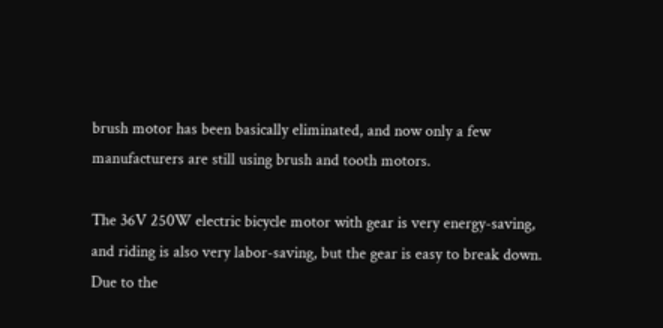brush motor has been basically eliminated, and now only a few manufacturers are still using brush and tooth motors.

The 36V 250W electric bicycle motor with gear is very energy-saving, and riding is also very labor-saving, but the gear is easy to break down. Due to the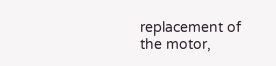replacement of the motor,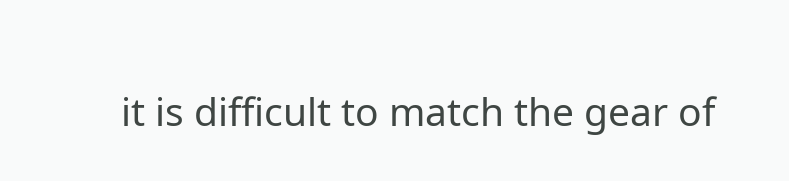it is difficult to match the gear of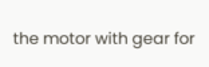the motor with gear for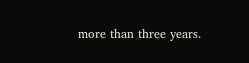more than three years.